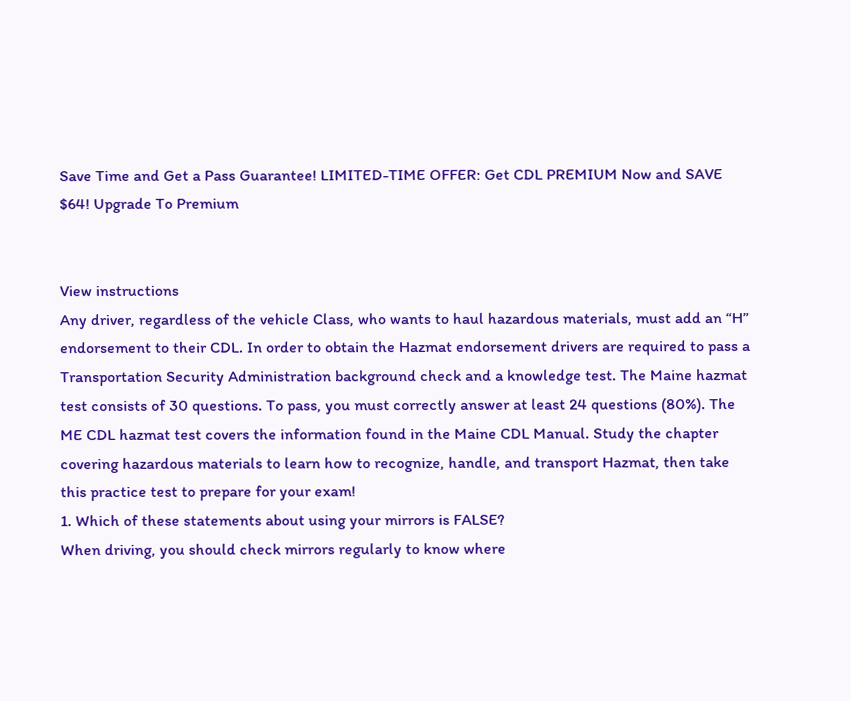Save Time and Get a Pass Guarantee! LIMITED-TIME OFFER: Get CDL PREMIUM Now and SAVE $64! Upgrade To Premium


View instructions
Any driver, regardless of the vehicle Class, who wants to haul hazardous materials, must add an “H” endorsement to their CDL. In order to obtain the Hazmat endorsement drivers are required to pass a Transportation Security Administration background check and a knowledge test. The Maine hazmat test consists of 30 questions. To pass, you must correctly answer at least 24 questions (80%). The ME CDL hazmat test covers the information found in the Maine CDL Manual. Study the chapter covering hazardous materials to learn how to recognize, handle, and transport Hazmat, then take this practice test to prepare for your exam!
1. Which of these statements about using your mirrors is FALSE?
When driving, you should check mirrors regularly to know where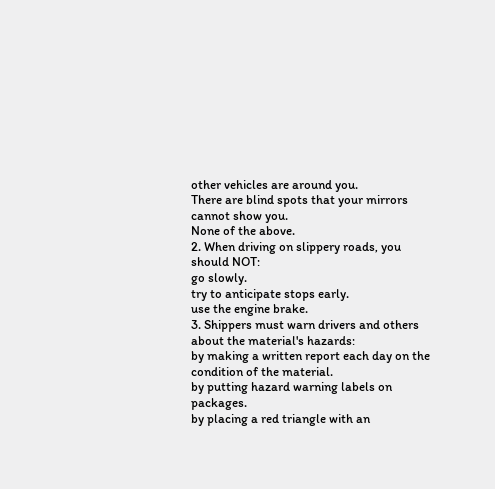other vehicles are around you.
There are blind spots that your mirrors cannot show you.
None of the above.
2. When driving on slippery roads, you should NOT:
go slowly.
try to anticipate stops early.
use the engine brake.
3. Shippers must warn drivers and others about the material's hazards:
by making a written report each day on the condition of the material.
by putting hazard warning labels on packages.
by placing a red triangle with an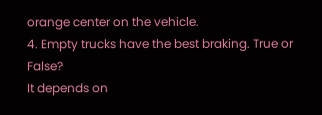orange center on the vehicle.
4. Empty trucks have the best braking. True or False?
It depends on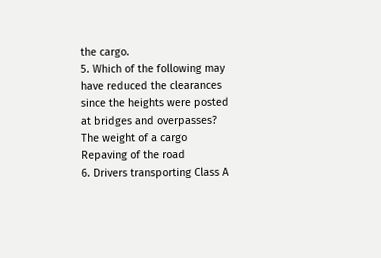the cargo.
5. Which of the following may have reduced the clearances since the heights were posted at bridges and overpasses?
The weight of a cargo
Repaving of the road
6. Drivers transporting Class A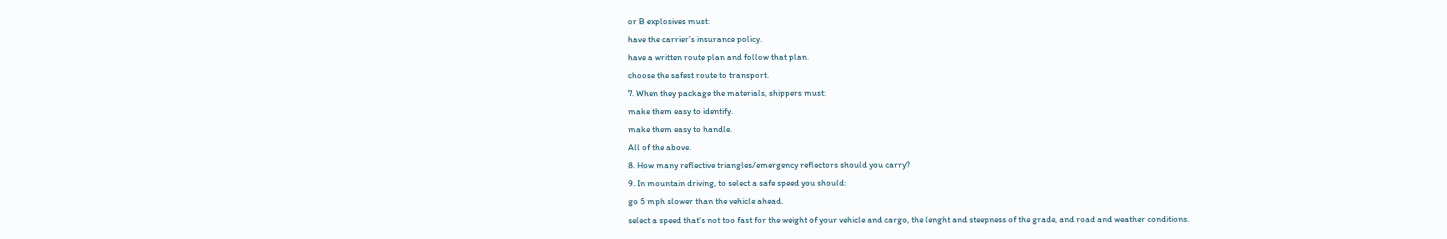or B explosives must:
have the carrier’s insurance policy.
have a written route plan and follow that plan.
choose the safest route to transport.
7. When they package the materials, shippers must:
make them easy to identify.
make them easy to handle.
All of the above.
8. How many reflective triangles/emergency reflectors should you carry?
9. In mountain driving, to select a safe speed you should:
go 5 mph slower than the vehicle ahead.
select a speed that's not too fast for the weight of your vehicle and cargo, the lenght and steepness of the grade, and road and weather conditions.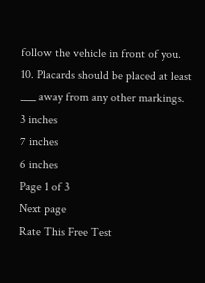follow the vehicle in front of you.
10. Placards should be placed at least ___ away from any other markings.
3 inches
7 inches
6 inches
Page 1 of 3
Next page
Rate This Free Test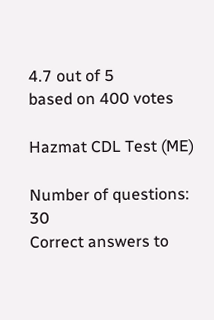4.7 out of 5
based on 400 votes

Hazmat CDL Test (ME)

Number of questions: 30
Correct answers to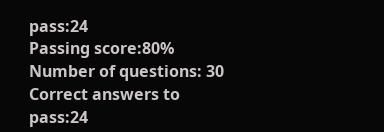pass:24
Passing score:80%
Number of questions: 30
Correct answers to pass:24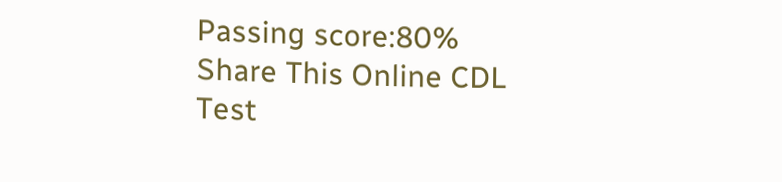Passing score:80%
Share This Online CDL Test